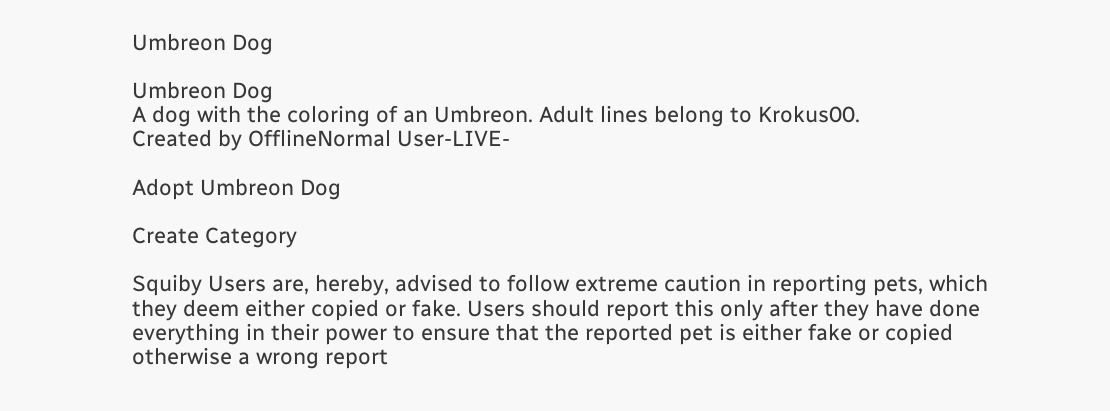Umbreon Dog

Umbreon Dog
A dog with the coloring of an Umbreon. Adult lines belong to Krokus00.
Created by OfflineNormal User-LIVE-

Adopt Umbreon Dog

Create Category

Squiby Users are, hereby, advised to follow extreme caution in reporting pets, which they deem either copied or fake. Users should report this only after they have done everything in their power to ensure that the reported pet is either fake or copied otherwise a wrong report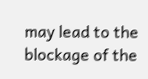may lead to the blockage of the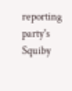reporting party's Squiby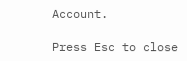Account.

Press Esc to close